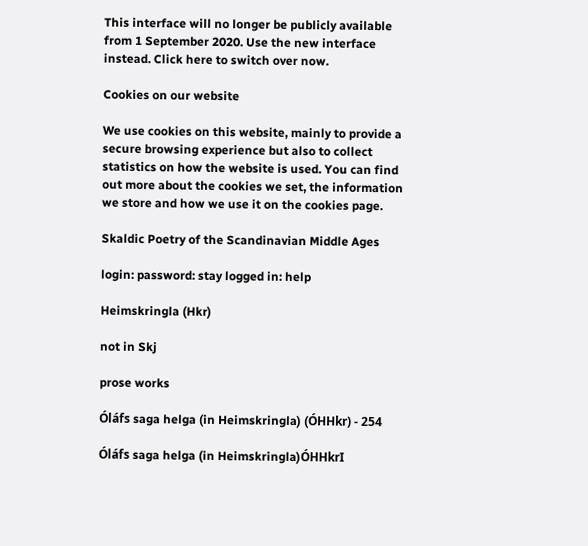This interface will no longer be publicly available from 1 September 2020. Use the new interface instead. Click here to switch over now.

Cookies on our website

We use cookies on this website, mainly to provide a secure browsing experience but also to collect statistics on how the website is used. You can find out more about the cookies we set, the information we store and how we use it on the cookies page.

Skaldic Poetry of the Scandinavian Middle Ages

login: password: stay logged in: help

Heimskringla (Hkr)

not in Skj

prose works

Óláfs saga helga (in Heimskringla) (ÓHHkr) - 254

Óláfs saga helga (in Heimskringla)ÓHHkrI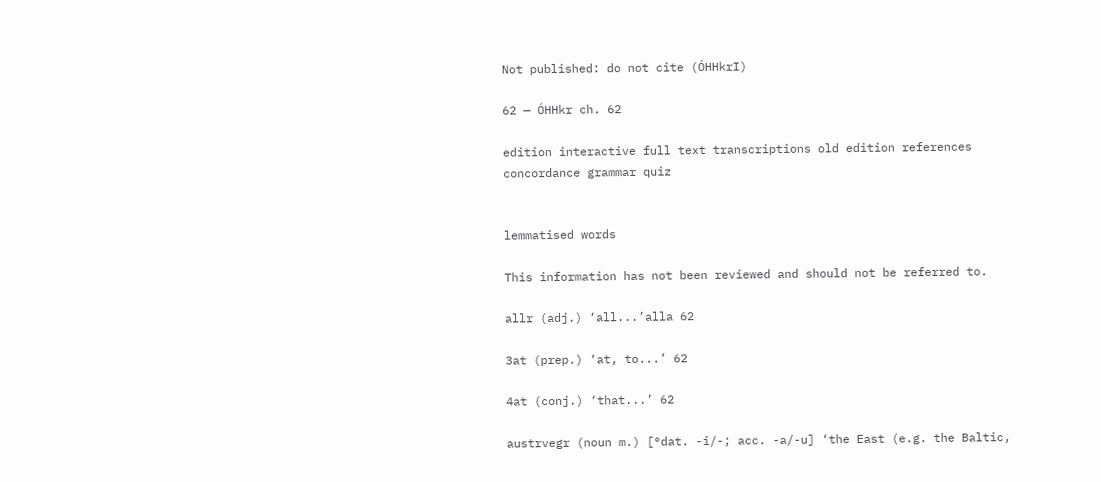Not published: do not cite (ÓHHkrI)

62 — ÓHHkr ch. 62

edition interactive full text transcriptions old edition references concordance grammar quiz


lemmatised words

This information has not been reviewed and should not be referred to.

allr (adj.) ‘all...’alla 62

3at (prep.) ‘at, to...’ 62

4at (conj.) ‘that...’ 62

austrvegr (noun m.) [°dat. -i/-; acc. -a/-u] ‘the East (e.g. the Baltic,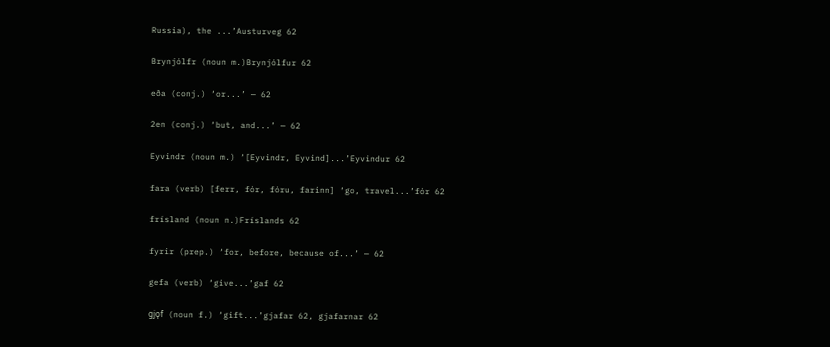Russia), the ...’Austurveg 62

Brynjólfr (noun m.)Brynjólfur 62

eða (conj.) ‘or...’ — 62

2en (conj.) ‘but, and...’ — 62

Eyvindr (noun m.) ‘[Eyvindr, Eyvind]...’Eyvindur 62

fara (verb) [ferr, fór, fóru, farinn] ‘go, travel...’fór 62

frísland (noun n.)Fríslands 62

fyrir (prep.) ‘for, before, because of...’ — 62

gefa (verb) ‘give...’gaf 62

gjǫf (noun f.) ‘gift...’gjafar 62, gjafarnar 62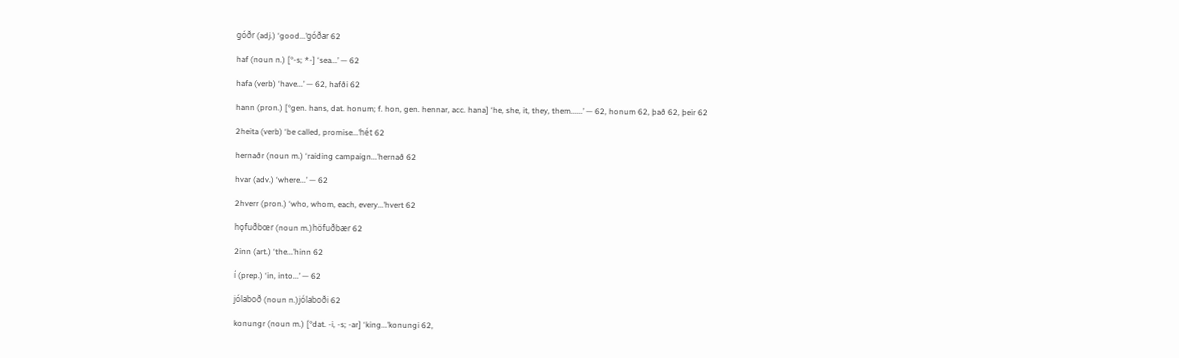góðr (adj.) ‘good...’góðar 62

haf (noun n.) [°-s; *-] ‘sea...’ — 62

hafa (verb) ‘have...’ — 62, hafði 62

hann (pron.) [°gen. hans, dat. honum; f. hon, gen. hennar, acc. hana] ‘he, she, it, they, them......’ — 62, honum 62, það 62, þeir 62

2heita (verb) ‘be called, promise...’hét 62

hernaðr (noun m.) ‘raiding campaign...’hernað 62

hvar (adv.) ‘where...’ — 62

2hverr (pron.) ‘who, whom, each, every...’hvert 62

hǫfuðbœr (noun m.)höfuðbær 62

2inn (art.) ‘the...’hinn 62

í (prep.) ‘in, into...’ — 62

jólaboð (noun n.)jólaboði 62

konungr (noun m.) [°dat. -i, -s; -ar] ‘king...’konungi 62,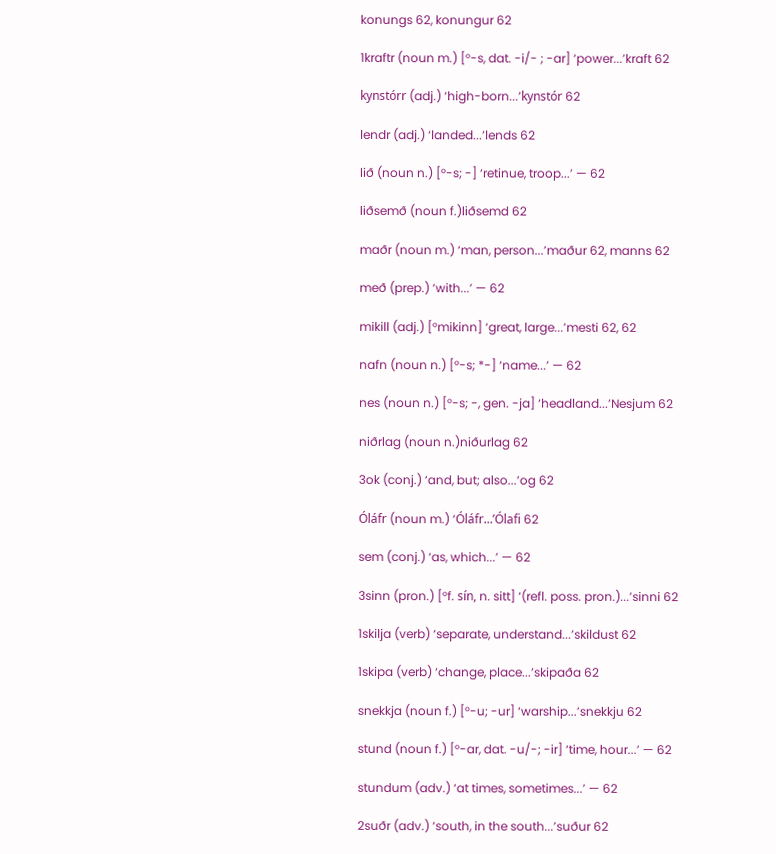konungs 62, konungur 62

1kraftr (noun m.) [°-s, dat. -i/- ; -ar] ‘power...’kraft 62

kynstórr (adj.) ‘high-born...’kynstór 62

lendr (adj.) ‘landed...’lends 62

lið (noun n.) [°-s; -] ‘retinue, troop...’ — 62

liðsemð (noun f.)liðsemd 62

maðr (noun m.) ‘man, person...’maður 62, manns 62

með (prep.) ‘with...’ — 62

mikill (adj.) [°mikinn] ‘great, large...’mesti 62, 62

nafn (noun n.) [°-s; *-] ‘name...’ — 62

nes (noun n.) [°-s; -, gen. -ja] ‘headland...’Nesjum 62

niðrlag (noun n.)niðurlag 62

3ok (conj.) ‘and, but; also...’og 62

Óláfr (noun m.) ‘Óláfr...’Ólafi 62

sem (conj.) ‘as, which...’ — 62

3sinn (pron.) [°f. sín, n. sitt] ‘(refl. poss. pron.)...’sinni 62

1skilja (verb) ‘separate, understand...’skildust 62

1skipa (verb) ‘change, place...’skipaða 62

snekkja (noun f.) [°-u; -ur] ‘warship...’snekkju 62

stund (noun f.) [°-ar, dat. -u/-; -ir] ‘time, hour...’ — 62

stundum (adv.) ‘at times, sometimes...’ — 62

2suðr (adv.) ‘south, in the south...’suður 62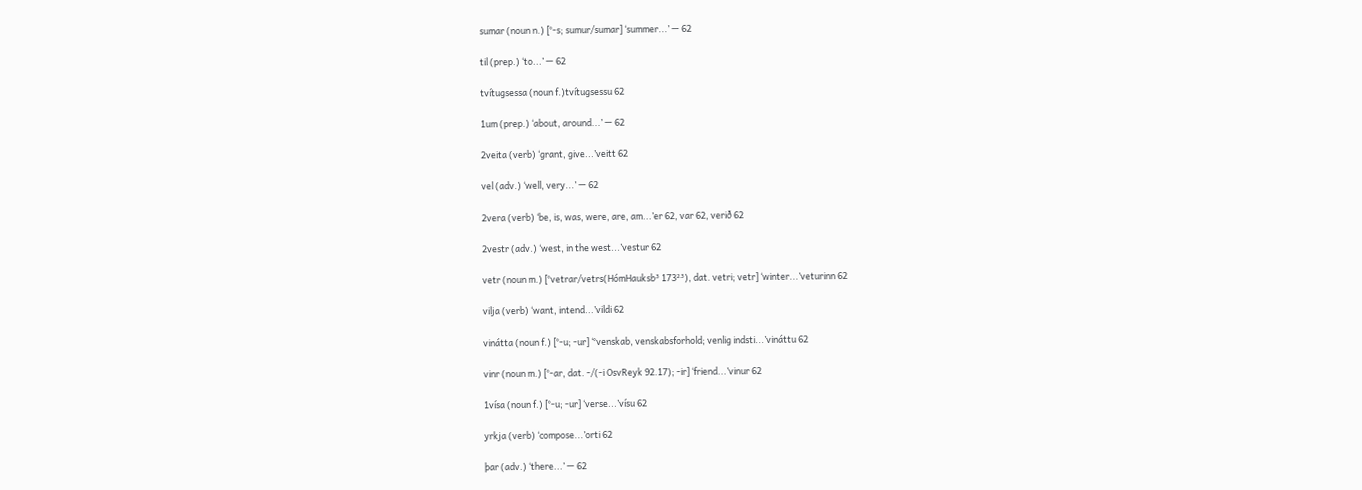sumar (noun n.) [°-s; sumur/sumar] ‘summer...’ — 62

til (prep.) ‘to...’ — 62

tvítugsessa (noun f.)tvítugsessu 62

1um (prep.) ‘about, around...’ — 62

2veita (verb) ‘grant, give...’veitt 62

vel (adv.) ‘well, very...’ — 62

2vera (verb) ‘be, is, was, were, are, am...’er 62, var 62, verið 62

2vestr (adv.) ‘west, in the west...’vestur 62

vetr (noun m.) [°vetrar/vetrs(HómHauksb³ 173²³), dat. vetri; vetr] ‘winter...’veturinn 62

vilja (verb) ‘want, intend...’vildi 62

vinátta (noun f.) [°-u; -ur] ‘°venskab, venskabsforhold; venlig indsti...’vináttu 62

vinr (noun m.) [°-ar, dat. -/(-i OsvReyk 92.17); -ir] ‘friend...’vinur 62

1vísa (noun f.) [°-u; -ur] ‘verse...’vísu 62

yrkja (verb) ‘compose...’orti 62

þar (adv.) ‘there...’ — 62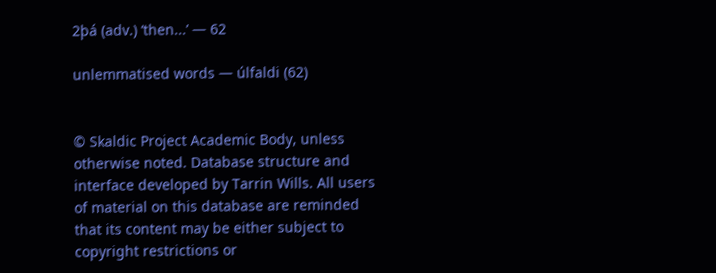2þá (adv.) ‘then...’ — 62

unlemmatised words — úlfaldi (62)


© Skaldic Project Academic Body, unless otherwise noted. Database structure and interface developed by Tarrin Wills. All users of material on this database are reminded that its content may be either subject to copyright restrictions or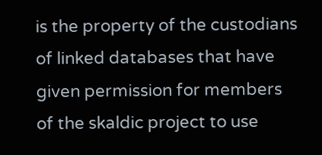is the property of the custodians of linked databases that have given permission for members of the skaldic project to use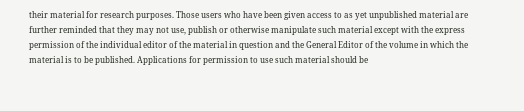their material for research purposes. Those users who have been given access to as yet unpublished material are further reminded that they may not use, publish or otherwise manipulate such material except with the express permission of the individual editor of the material in question and the General Editor of the volume in which the material is to be published. Applications for permission to use such material should be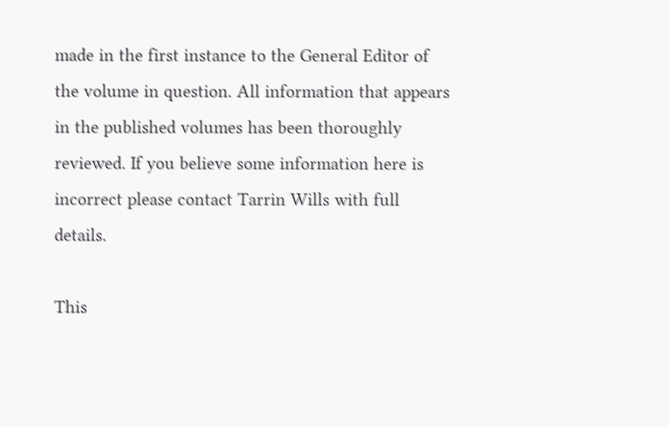made in the first instance to the General Editor of the volume in question. All information that appears in the published volumes has been thoroughly reviewed. If you believe some information here is incorrect please contact Tarrin Wills with full details.

This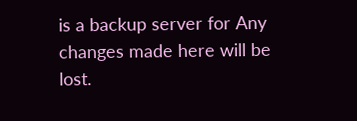is a backup server for Any changes made here will be lost.